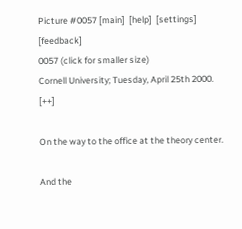Picture #0057 [main]  [help]  [settings]  [feedback]
0057 (click for smaller size)
Cornell University; Tuesday, April 25th 2000. [++]

On the way to the office at the theory center.

And the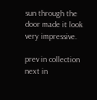sun through the door made it look very impressive.

prev in collection   next in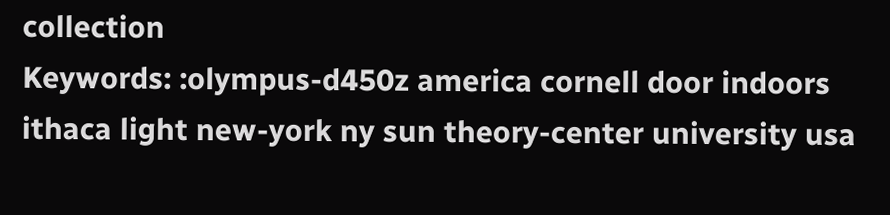collection
Keywords: :olympus-d450z america cornell door indoors ithaca light new-york ny sun theory-center university usa